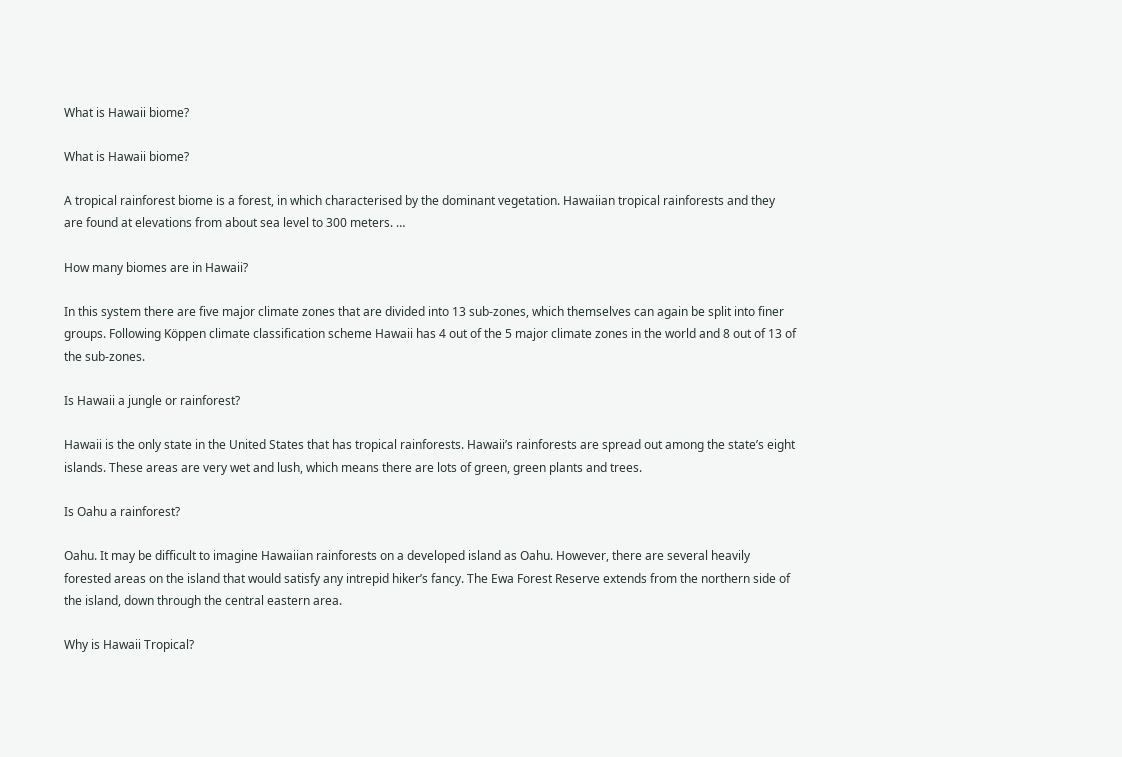What is Hawaii biome?

What is Hawaii biome?

A tropical rainforest biome is a forest, in which characterised by the dominant vegetation. Hawaiian tropical rainforests and they are found at elevations from about sea level to 300 meters. …

How many biomes are in Hawaii?

In this system there are five major climate zones that are divided into 13 sub-zones, which themselves can again be split into finer groups. Following Köppen climate classification scheme Hawaii has 4 out of the 5 major climate zones in the world and 8 out of 13 of the sub-zones.

Is Hawaii a jungle or rainforest?

Hawaii is the only state in the United States that has tropical rainforests. Hawaii’s rainforests are spread out among the state’s eight islands. These areas are very wet and lush, which means there are lots of green, green plants and trees.

Is Oahu a rainforest?

Oahu. It may be difficult to imagine Hawaiian rainforests on a developed island as Oahu. However, there are several heavily forested areas on the island that would satisfy any intrepid hiker’s fancy. The Ewa Forest Reserve extends from the northern side of the island, down through the central eastern area.

Why is Hawaii Tropical?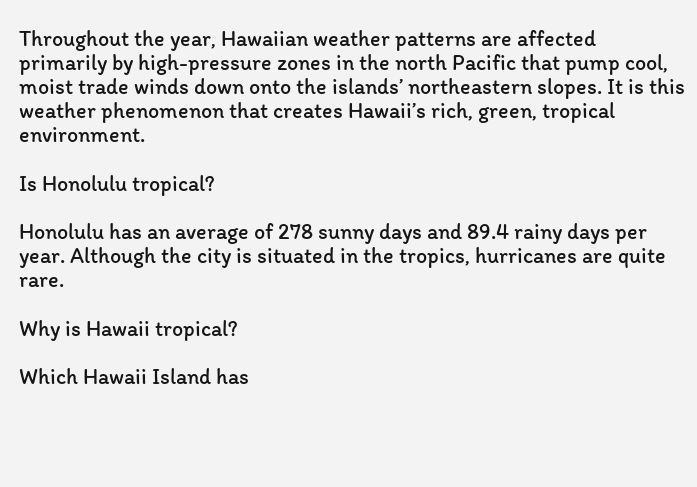Throughout the year, Hawaiian weather patterns are affected primarily by high-pressure zones in the north Pacific that pump cool, moist trade winds down onto the islands’ northeastern slopes. It is this weather phenomenon that creates Hawaii’s rich, green, tropical environment.

Is Honolulu tropical?

Honolulu has an average of 278 sunny days and 89.4 rainy days per year. Although the city is situated in the tropics, hurricanes are quite rare.

Why is Hawaii tropical?

Which Hawaii Island has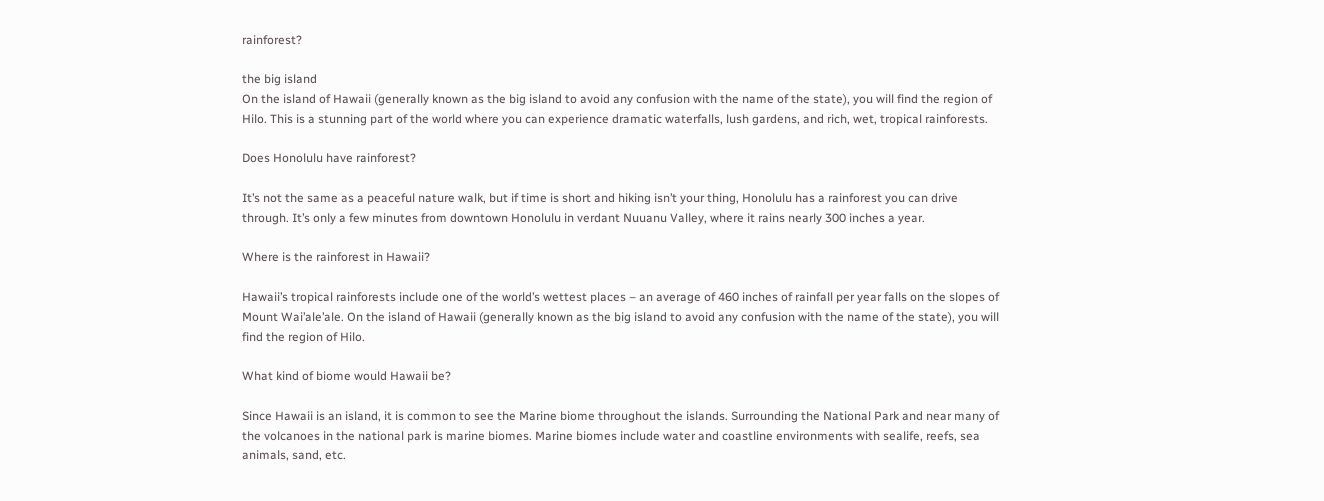rainforest?

the big island
On the island of Hawaii (generally known as the big island to avoid any confusion with the name of the state), you will find the region of Hilo. This is a stunning part of the world where you can experience dramatic waterfalls, lush gardens, and rich, wet, tropical rainforests.

Does Honolulu have rainforest?

It’s not the same as a peaceful nature walk, but if time is short and hiking isn’t your thing, Honolulu has a rainforest you can drive through. It’s only a few minutes from downtown Honolulu in verdant Nuuanu Valley, where it rains nearly 300 inches a year.

Where is the rainforest in Hawaii?

Hawaii’s tropical rainforests include one of the world’s wettest places – an average of 460 inches of rainfall per year falls on the slopes of Mount Wai’ale’ale. On the island of Hawaii (generally known as the big island to avoid any confusion with the name of the state), you will find the region of Hilo.

What kind of biome would Hawaii be?

Since Hawaii is an island, it is common to see the Marine biome throughout the islands. Surrounding the National Park and near many of the volcanoes in the national park is marine biomes. Marine biomes include water and coastline environments with sealife, reefs, sea animals, sand, etc.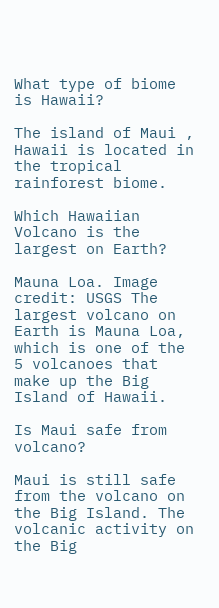What type of biome is Hawaii?

The island of Maui , Hawaii is located in the tropical rainforest biome.

Which Hawaiian Volcano is the largest on Earth?

Mauna Loa. Image credit: USGS The largest volcano on Earth is Mauna Loa, which is one of the 5 volcanoes that make up the Big Island of Hawaii.

Is Maui safe from volcano?

Maui is still safe from the volcano on the Big Island. The volcanic activity on the Big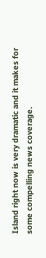Island right now is very dramatic and it makes for some compelling news coverage.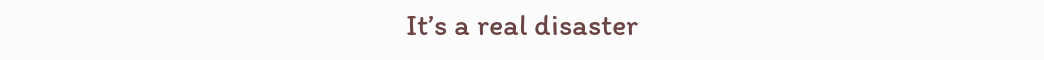It’s a real disaster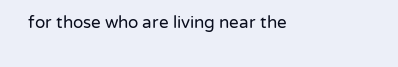for those who are living near the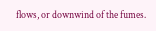flows, or downwind of the fumes.